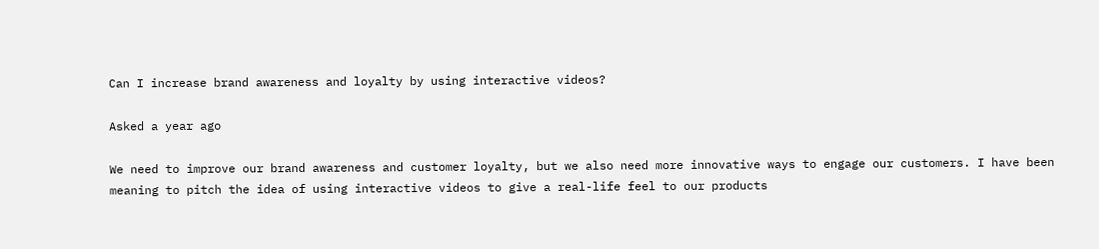Can I increase brand awareness and loyalty by using interactive videos?

Asked a year ago

We need to improve our brand awareness and customer loyalty, but we also need more innovative ways to engage our customers. I have been meaning to pitch the idea of using interactive videos to give a real-life feel to our products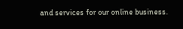and services for our online business.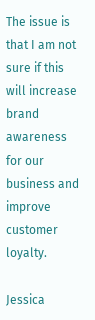The issue is that I am not sure if this will increase brand awareness for our business and improve customer loyalty.

Jessica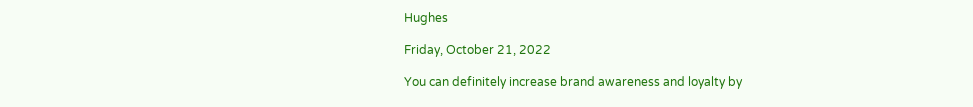Hughes

Friday, October 21, 2022

You can definitely increase brand awareness and loyalty by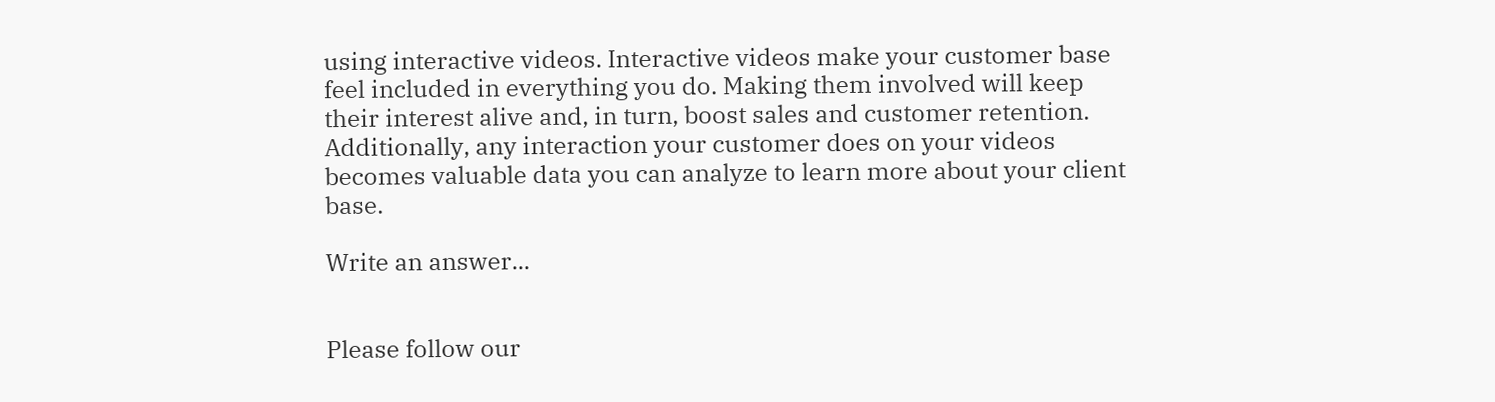using interactive videos. Interactive videos make your customer base feel included in everything you do. Making them involved will keep their interest alive and, in turn, boost sales and customer retention. Additionally, any interaction your customer does on your videos becomes valuable data you can analyze to learn more about your client base.

Write an answer...


Please follow our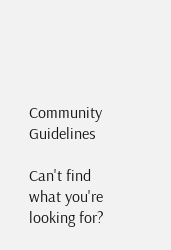Community Guidelines

Can't find what you're looking for?